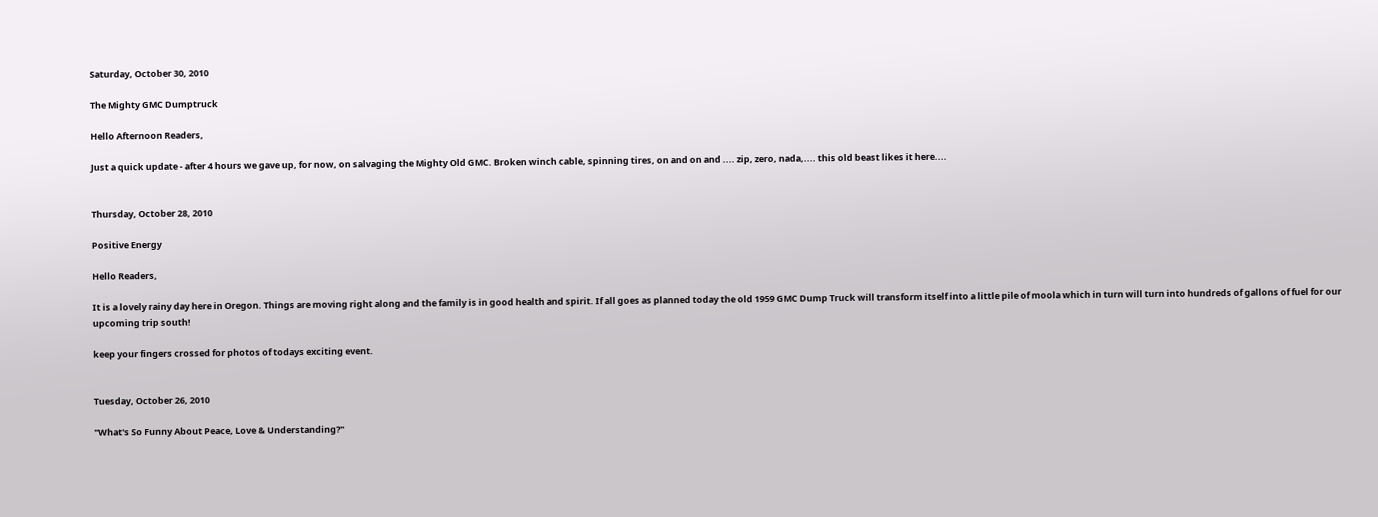Saturday, October 30, 2010

The Mighty GMC Dumptruck

Hello Afternoon Readers,

Just a quick update - after 4 hours we gave up, for now, on salvaging the Mighty Old GMC. Broken winch cable, spinning tires, on and on and .... zip, zero, nada,.... this old beast likes it here....


Thursday, October 28, 2010

Positive Energy

Hello Readers,

It is a lovely rainy day here in Oregon. Things are moving right along and the family is in good health and spirit. If all goes as planned today the old 1959 GMC Dump Truck will transform itself into a little pile of moola which in turn will turn into hundreds of gallons of fuel for our upcoming trip south!

keep your fingers crossed for photos of todays exciting event.


Tuesday, October 26, 2010

"What's So Funny About Peace, Love & Understanding?"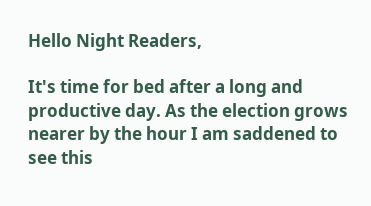Hello Night Readers,

It's time for bed after a long and productive day. As the election grows nearer by the hour I am saddened to see this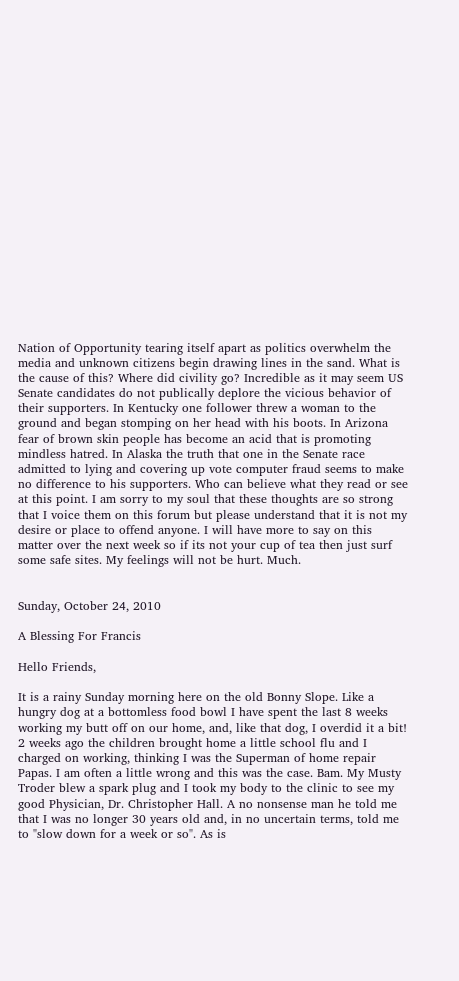Nation of Opportunity tearing itself apart as politics overwhelm the media and unknown citizens begin drawing lines in the sand. What is the cause of this? Where did civility go? Incredible as it may seem US Senate candidates do not publically deplore the vicious behavior of their supporters. In Kentucky one follower threw a woman to the ground and began stomping on her head with his boots. In Arizona fear of brown skin people has become an acid that is promoting mindless hatred. In Alaska the truth that one in the Senate race admitted to lying and covering up vote computer fraud seems to make no difference to his supporters. Who can believe what they read or see at this point. I am sorry to my soul that these thoughts are so strong that I voice them on this forum but please understand that it is not my desire or place to offend anyone. I will have more to say on this matter over the next week so if its not your cup of tea then just surf some safe sites. My feelings will not be hurt. Much.


Sunday, October 24, 2010

A Blessing For Francis

Hello Friends,

It is a rainy Sunday morning here on the old Bonny Slope. Like a hungry dog at a bottomless food bowl I have spent the last 8 weeks working my butt off on our home, and, like that dog, I overdid it a bit! 2 weeks ago the children brought home a little school flu and I charged on working, thinking I was the Superman of home repair Papas. I am often a little wrong and this was the case. Bam. My Musty Troder blew a spark plug and I took my body to the clinic to see my good Physician, Dr. Christopher Hall. A no nonsense man he told me that I was no longer 30 years old and, in no uncertain terms, told me to "slow down for a week or so". As is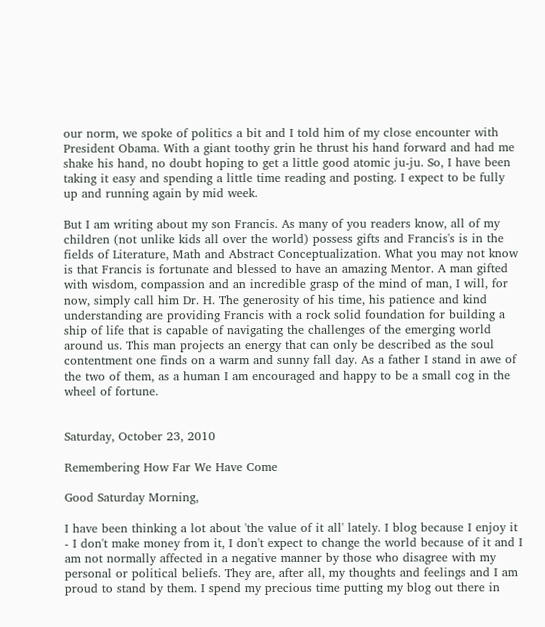our norm, we spoke of politics a bit and I told him of my close encounter with President Obama. With a giant toothy grin he thrust his hand forward and had me shake his hand, no doubt hoping to get a little good atomic ju-ju. So, I have been taking it easy and spending a little time reading and posting. I expect to be fully up and running again by mid week.

But I am writing about my son Francis. As many of you readers know, all of my children (not unlike kids all over the world) possess gifts and Francis's is in the fields of Literature, Math and Abstract Conceptualization. What you may not know is that Francis is fortunate and blessed to have an amazing Mentor. A man gifted with wisdom, compassion and an incredible grasp of the mind of man, I will, for now, simply call him Dr. H. The generosity of his time, his patience and kind understanding are providing Francis with a rock solid foundation for building a ship of life that is capable of navigating the challenges of the emerging world around us. This man projects an energy that can only be described as the soul contentment one finds on a warm and sunny fall day. As a father I stand in awe of the two of them, as a human I am encouraged and happy to be a small cog in the wheel of fortune.


Saturday, October 23, 2010

Remembering How Far We Have Come

Good Saturday Morning,

I have been thinking a lot about 'the value of it all' lately. I blog because I enjoy it - I don't make money from it, I don't expect to change the world because of it and I am not normally affected in a negative manner by those who disagree with my personal or political beliefs. They are, after all, my thoughts and feelings and I am proud to stand by them. I spend my precious time putting my blog out there in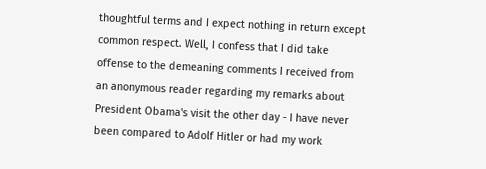thoughtful terms and I expect nothing in return except common respect. Well, I confess that I did take offense to the demeaning comments I received from an anonymous reader regarding my remarks about President Obama's visit the other day - I have never been compared to Adolf Hitler or had my work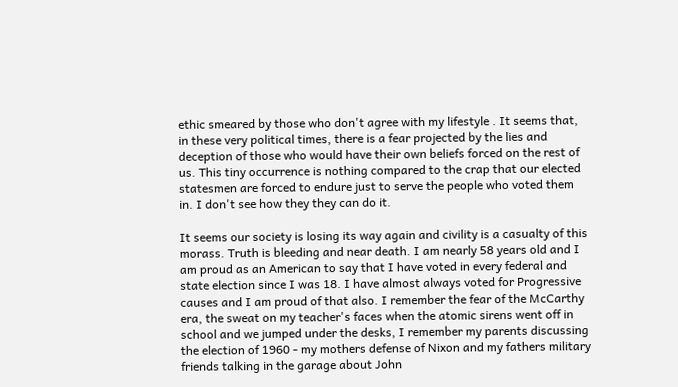ethic smeared by those who don't agree with my lifestyle . It seems that, in these very political times, there is a fear projected by the lies and deception of those who would have their own beliefs forced on the rest of us. This tiny occurrence is nothing compared to the crap that our elected statesmen are forced to endure just to serve the people who voted them in. I don't see how they they can do it.

It seems our society is losing its way again and civility is a casualty of this morass. Truth is bleeding and near death. I am nearly 58 years old and I am proud as an American to say that I have voted in every federal and state election since I was 18. I have almost always voted for Progressive causes and I am proud of that also. I remember the fear of the McCarthy era, the sweat on my teacher's faces when the atomic sirens went off in school and we jumped under the desks, I remember my parents discussing the election of 1960 - my mothers defense of Nixon and my fathers military friends talking in the garage about John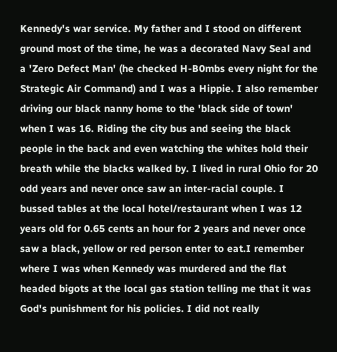Kennedy's war service. My father and I stood on different ground most of the time, he was a decorated Navy Seal and a 'Zero Defect Man' (he checked H-B0mbs every night for the Strategic Air Command) and I was a Hippie. I also remember driving our black nanny home to the 'black side of town' when I was 16. Riding the city bus and seeing the black people in the back and even watching the whites hold their breath while the blacks walked by. I lived in rural Ohio for 20 odd years and never once saw an inter-racial couple. I bussed tables at the local hotel/restaurant when I was 12 years old for 0.65 cents an hour for 2 years and never once saw a black, yellow or red person enter to eat.I remember where I was when Kennedy was murdered and the flat headed bigots at the local gas station telling me that it was God's punishment for his policies. I did not really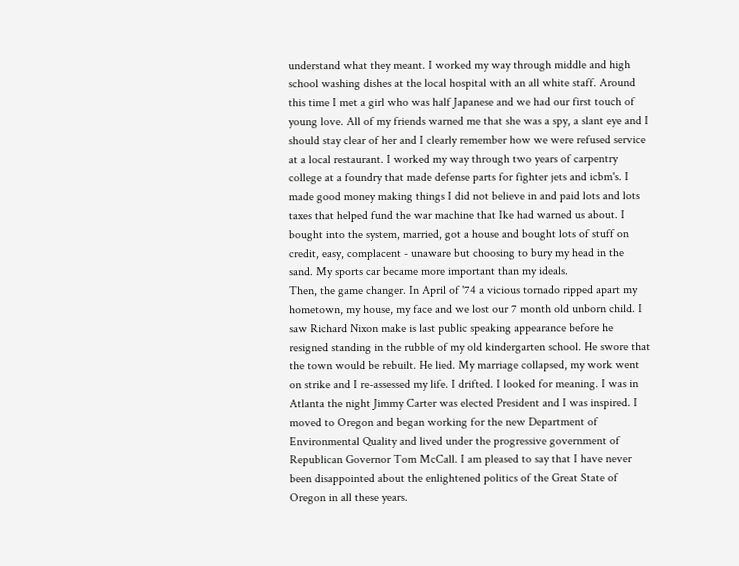understand what they meant. I worked my way through middle and high school washing dishes at the local hospital with an all white staff. Around this time I met a girl who was half Japanese and we had our first touch of young love. All of my friends warned me that she was a spy, a slant eye and I should stay clear of her and I clearly remember how we were refused service at a local restaurant. I worked my way through two years of carpentry college at a foundry that made defense parts for fighter jets and icbm's. I made good money making things I did not believe in and paid lots and lots taxes that helped fund the war machine that Ike had warned us about. I bought into the system, married, got a house and bought lots of stuff on credit, easy, complacent - unaware but choosing to bury my head in the sand. My sports car became more important than my ideals.
Then, the game changer. In April of '74 a vicious tornado ripped apart my hometown, my house, my face and we lost our 7 month old unborn child. I saw Richard Nixon make is last public speaking appearance before he resigned standing in the rubble of my old kindergarten school. He swore that the town would be rebuilt. He lied. My marriage collapsed, my work went on strike and I re-assessed my life. I drifted. I looked for meaning. I was in Atlanta the night Jimmy Carter was elected President and I was inspired. I moved to Oregon and began working for the new Department of Environmental Quality and lived under the progressive government of Republican Governor Tom McCall. I am pleased to say that I have never been disappointed about the enlightened politics of the Great State of Oregon in all these years.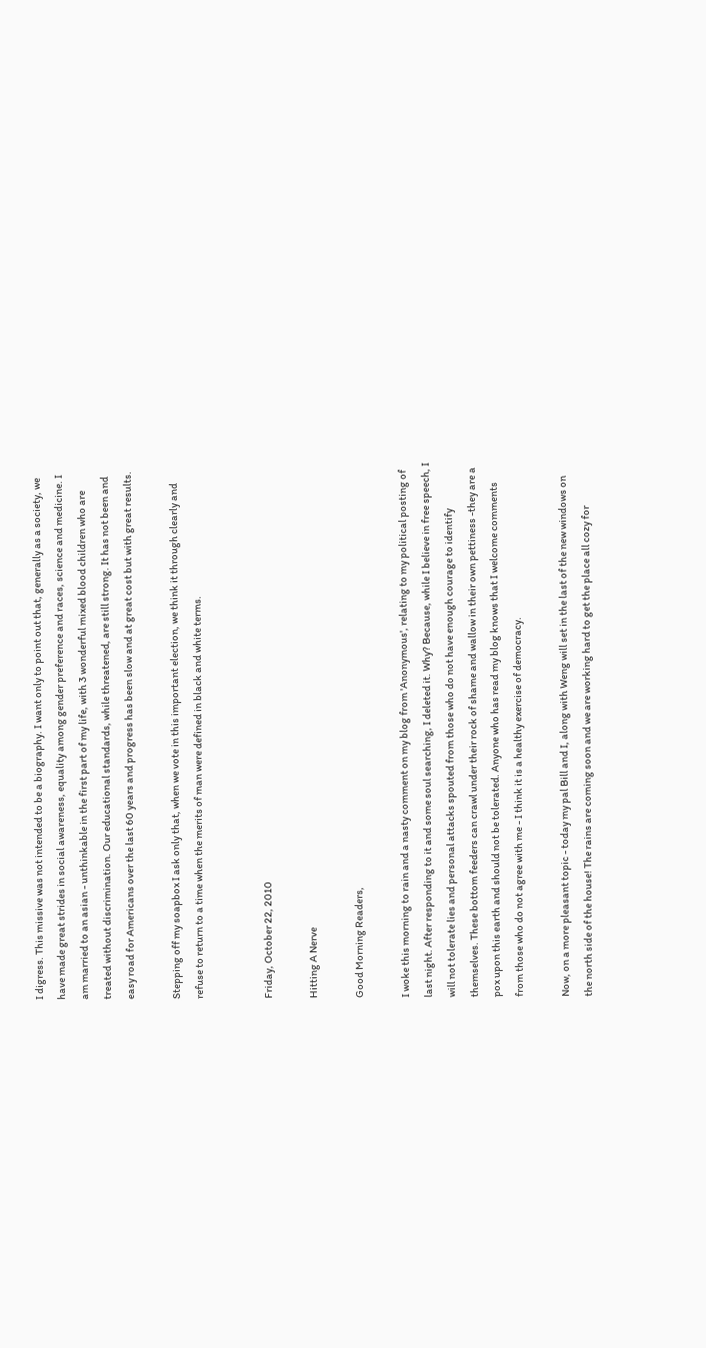I digress. This missive was not intended to be a biography. I want only to point out that, generally as a society, we have made great strides in social awareness, equality among gender preference and races, science and medicine. I am married to an asian - unthinkable in the first part of my life, with 3 wonderful mixed blood children who are treated without discrimination. Our educational standards, while threatened, are still strong. It has not been and easy road for Americans over the last 60 years and progress has been slow and at great cost but with great results.

Stepping off my soapbox I ask only that, when we vote in this important election, we think it through clearly and refuse to return to a time when the merits of man were defined in black and white terms.


Friday, October 22, 2010

Hitting A Nerve

Good Morning Readers,

I woke this morning to rain and a nasty comment on my blog from 'Anonymous', relating to my political posting of last night. After responding to it and some soul searching, I deleted it. Why? Because, while I believe in free speech, I will not tolerate lies and personal attacks spouted from those who do not have enough courage to identify themselves. These bottom feeders can crawl under their rock of shame and wallow in their own pettiness -they are a pox upon this earth and should not be tolerated. Anyone who has read my blog knows that I welcome comments from those who do not agree with me - I think it is a healthy exercise of democracy.

Now, on a more pleasant topic - today my pal Bill and I, along with Weng will set in the last of the new windows on the north side of the house! The rains are coming soon and we are working hard to get the place all cozy for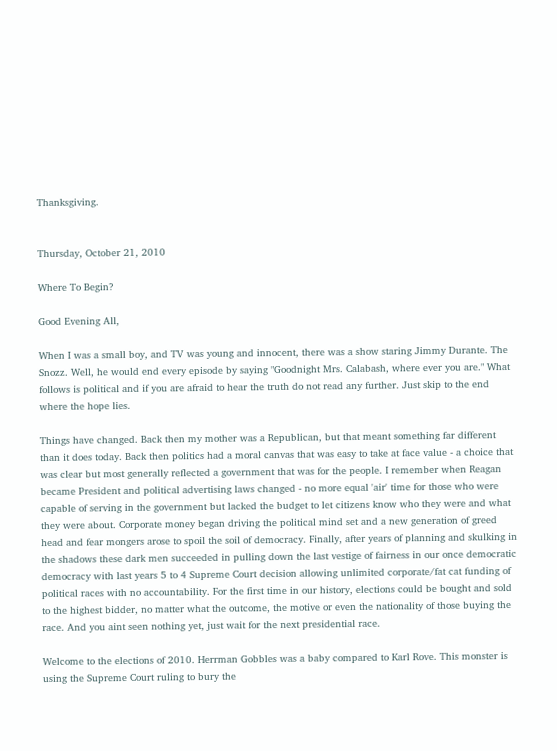Thanksgiving.


Thursday, October 21, 2010

Where To Begin?

Good Evening All,

When I was a small boy, and TV was young and innocent, there was a show staring Jimmy Durante. The Snozz. Well, he would end every episode by saying "Goodnight Mrs. Calabash, where ever you are." What follows is political and if you are afraid to hear the truth do not read any further. Just skip to the end where the hope lies.

Things have changed. Back then my mother was a Republican, but that meant something far different than it does today. Back then politics had a moral canvas that was easy to take at face value - a choice that was clear but most generally reflected a government that was for the people. I remember when Reagan became President and political advertising laws changed - no more equal 'air' time for those who were capable of serving in the government but lacked the budget to let citizens know who they were and what they were about. Corporate money began driving the political mind set and a new generation of greed head and fear mongers arose to spoil the soil of democracy. Finally, after years of planning and skulking in the shadows these dark men succeeded in pulling down the last vestige of fairness in our once democratic democracy with last years 5 to 4 Supreme Court decision allowing unlimited corporate/fat cat funding of political races with no accountability. For the first time in our history, elections could be bought and sold to the highest bidder, no matter what the outcome, the motive or even the nationality of those buying the race. And you aint seen nothing yet, just wait for the next presidential race.

Welcome to the elections of 2010. Herrman Gobbles was a baby compared to Karl Rove. This monster is using the Supreme Court ruling to bury the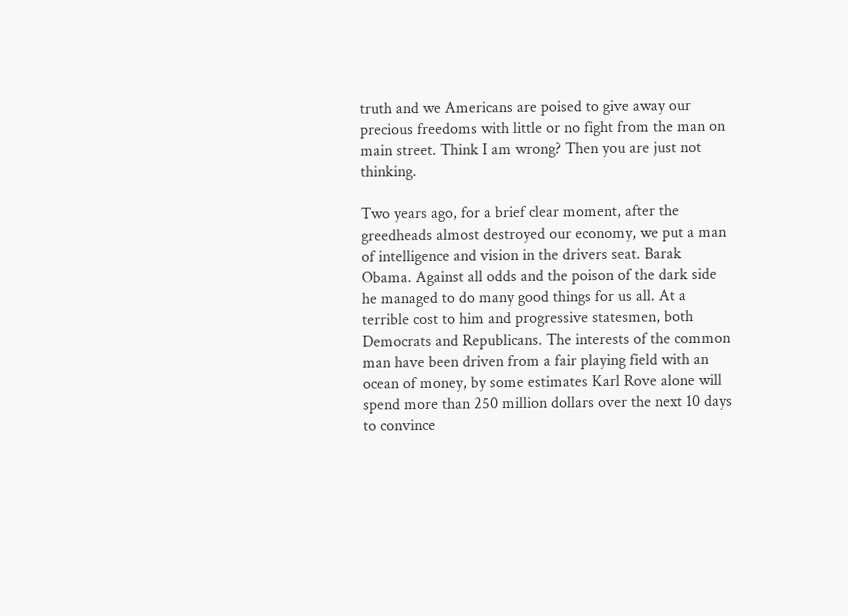truth and we Americans are poised to give away our precious freedoms with little or no fight from the man on main street. Think I am wrong? Then you are just not thinking.

Two years ago, for a brief clear moment, after the greedheads almost destroyed our economy, we put a man of intelligence and vision in the drivers seat. Barak Obama. Against all odds and the poison of the dark side he managed to do many good things for us all. At a terrible cost to him and progressive statesmen, both Democrats and Republicans. The interests of the common man have been driven from a fair playing field with an ocean of money, by some estimates Karl Rove alone will spend more than 250 million dollars over the next 10 days to convince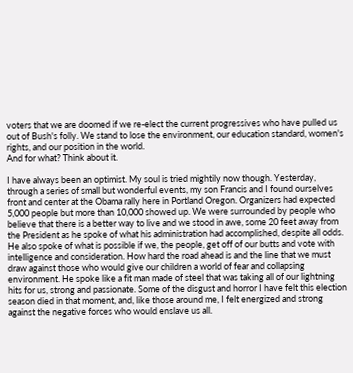voters that we are doomed if we re-elect the current progressives who have pulled us out of Bush's folly. We stand to lose the environment, our education standard, women's rights, and our position in the world.
And for what? Think about it.

I have always been an optimist. My soul is tried mightily now though. Yesterday, through a series of small but wonderful events, my son Francis and I found ourselves front and center at the Obama rally here in Portland Oregon. Organizers had expected 5,000 people but more than 10,000 showed up. We were surrounded by people who believe that there is a better way to live and we stood in awe, some 20 feet away from the President as he spoke of what his administration had accomplished, despite all odds. He also spoke of what is possible if we, the people, get off of our butts and vote with intelligence and consideration. How hard the road ahead is and the line that we must draw against those who would give our children a world of fear and collapsing environment. He spoke like a fit man made of steel that was taking all of our lightning hits for us, strong and passionate. Some of the disgust and horror I have felt this election season died in that moment, and, like those around me, I felt energized and strong against the negative forces who would enslave us all.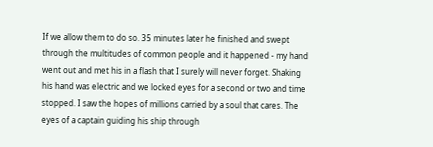If we allow them to do so. 35 minutes later he finished and swept through the multitudes of common people and it happened - my hand went out and met his in a flash that I surely will never forget. Shaking his hand was electric and we locked eyes for a second or two and time stopped. I saw the hopes of millions carried by a soul that cares. The eyes of a captain guiding his ship through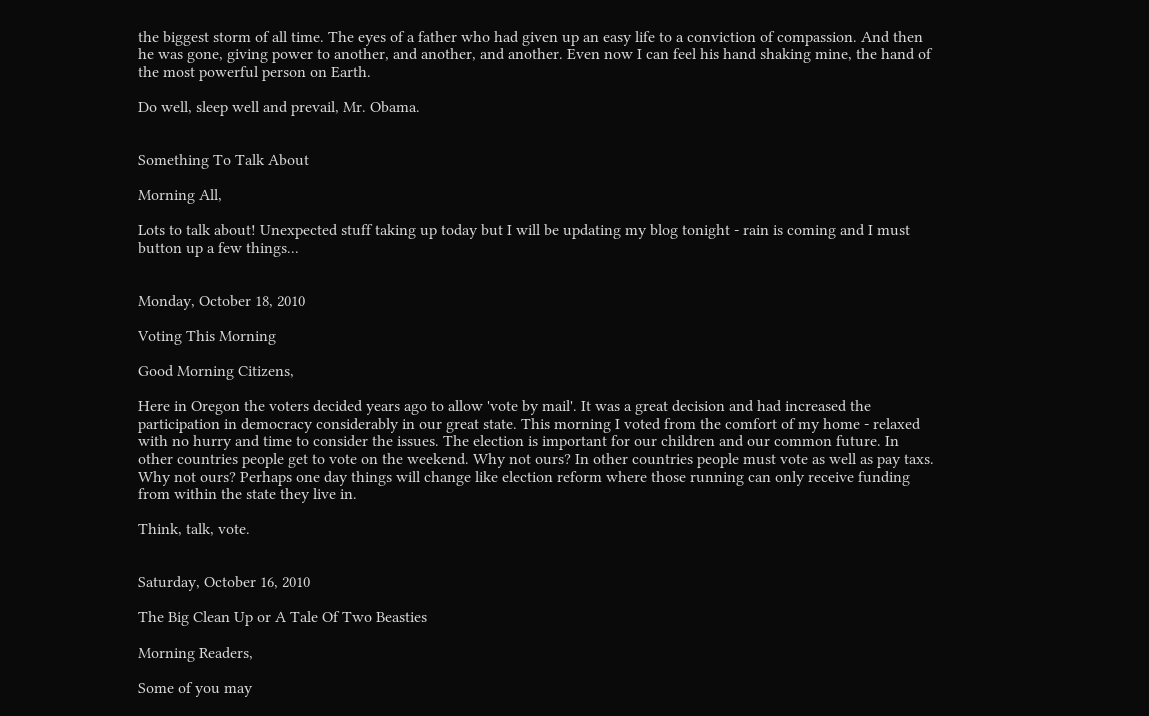the biggest storm of all time. The eyes of a father who had given up an easy life to a conviction of compassion. And then he was gone, giving power to another, and another, and another. Even now I can feel his hand shaking mine, the hand of the most powerful person on Earth.

Do well, sleep well and prevail, Mr. Obama.


Something To Talk About

Morning All,

Lots to talk about! Unexpected stuff taking up today but I will be updating my blog tonight - rain is coming and I must button up a few things...


Monday, October 18, 2010

Voting This Morning

Good Morning Citizens,

Here in Oregon the voters decided years ago to allow 'vote by mail'. It was a great decision and had increased the participation in democracy considerably in our great state. This morning I voted from the comfort of my home - relaxed with no hurry and time to consider the issues. The election is important for our children and our common future. In other countries people get to vote on the weekend. Why not ours? In other countries people must vote as well as pay taxs. Why not ours? Perhaps one day things will change like election reform where those running can only receive funding from within the state they live in.

Think, talk, vote.


Saturday, October 16, 2010

The Big Clean Up or A Tale Of Two Beasties

Morning Readers,

Some of you may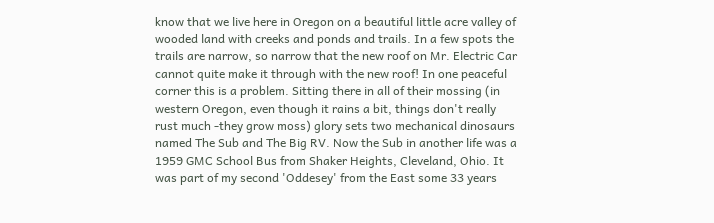know that we live here in Oregon on a beautiful little acre valley of wooded land with creeks and ponds and trails. In a few spots the trails are narrow, so narrow that the new roof on Mr. Electric Car cannot quite make it through with the new roof! In one peaceful corner this is a problem. Sitting there in all of their mossing (in western Oregon, even though it rains a bit, things don't really rust much -they grow moss) glory sets two mechanical dinosaurs named The Sub and The Big RV. Now the Sub in another life was a 1959 GMC School Bus from Shaker Heights, Cleveland, Ohio. It was part of my second 'Oddesey' from the East some 33 years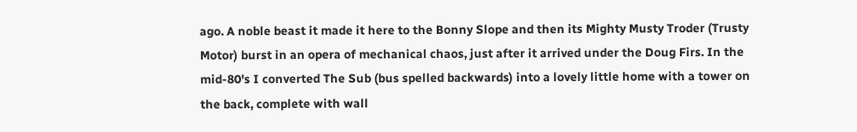ago. A noble beast it made it here to the Bonny Slope and then its Mighty Musty Troder (Trusty Motor) burst in an opera of mechanical chaos, just after it arrived under the Doug Firs. In the mid-80's I converted The Sub (bus spelled backwards) into a lovely little home with a tower on the back, complete with wall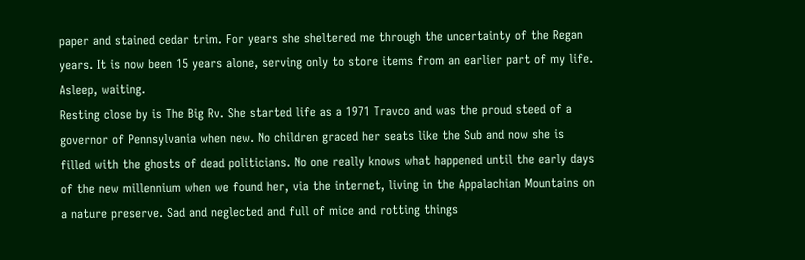paper and stained cedar trim. For years she sheltered me through the uncertainty of the Regan years. It is now been 15 years alone, serving only to store items from an earlier part of my life. Asleep, waiting.
Resting close by is The Big Rv. She started life as a 1971 Travco and was the proud steed of a governor of Pennsylvania when new. No children graced her seats like the Sub and now she is filled with the ghosts of dead politicians. No one really knows what happened until the early days of the new millennium when we found her, via the internet, living in the Appalachian Mountains on a nature preserve. Sad and neglected and full of mice and rotting things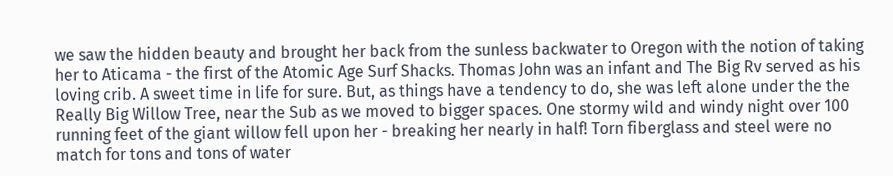we saw the hidden beauty and brought her back from the sunless backwater to Oregon with the notion of taking her to Aticama - the first of the Atomic Age Surf Shacks. Thomas John was an infant and The Big Rv served as his loving crib. A sweet time in life for sure. But, as things have a tendency to do, she was left alone under the the Really Big Willow Tree, near the Sub as we moved to bigger spaces. One stormy wild and windy night over 100 running feet of the giant willow fell upon her - breaking her nearly in half! Torn fiberglass and steel were no match for tons and tons of water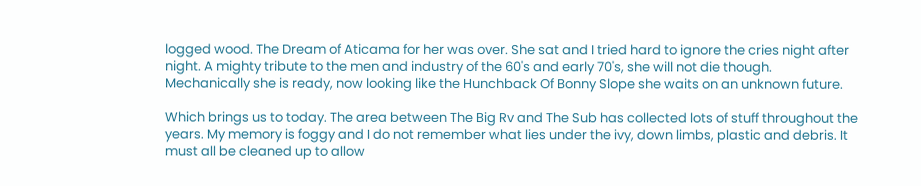logged wood. The Dream of Aticama for her was over. She sat and I tried hard to ignore the cries night after night. A mighty tribute to the men and industry of the 60's and early 70's, she will not die though. Mechanically she is ready, now looking like the Hunchback Of Bonny Slope she waits on an unknown future.

Which brings us to today. The area between The Big Rv and The Sub has collected lots of stuff throughout the years. My memory is foggy and I do not remember what lies under the ivy, down limbs, plastic and debris. It must all be cleaned up to allow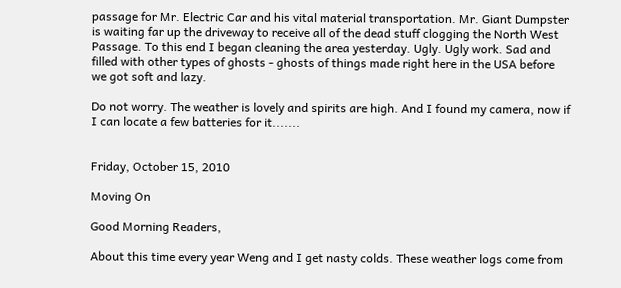passage for Mr. Electric Car and his vital material transportation. Mr. Giant Dumpster is waiting far up the driveway to receive all of the dead stuff clogging the North West Passage. To this end I began cleaning the area yesterday. Ugly. Ugly work. Sad and filled with other types of ghosts - ghosts of things made right here in the USA before we got soft and lazy.

Do not worry. The weather is lovely and spirits are high. And I found my camera, now if I can locate a few batteries for it.......


Friday, October 15, 2010

Moving On

Good Morning Readers,

About this time every year Weng and I get nasty colds. These weather logs come from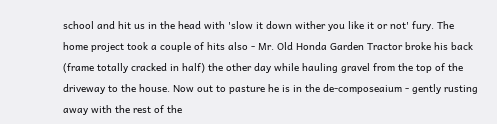school and hit us in the head with 'slow it down wither you like it or not' fury. The home project took a couple of hits also - Mr. Old Honda Garden Tractor broke his back (frame totally cracked in half) the other day while hauling gravel from the top of the driveway to the house. Now out to pasture he is in the de-composeaium - gently rusting away with the rest of the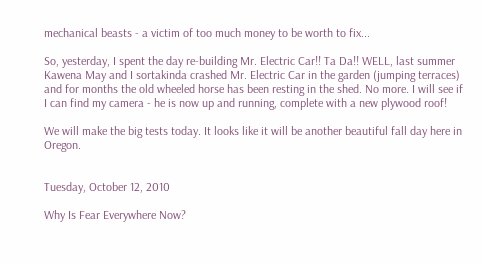mechanical beasts - a victim of too much money to be worth to fix...

So, yesterday, I spent the day re-building Mr. Electric Car!! Ta Da!! WELL, last summer Kawena May and I sortakinda crashed Mr. Electric Car in the garden (jumping terraces) and for months the old wheeled horse has been resting in the shed. No more. I will see if I can find my camera - he is now up and running, complete with a new plywood roof!

We will make the big tests today. It looks like it will be another beautiful fall day here in Oregon.


Tuesday, October 12, 2010

Why Is Fear Everywhere Now?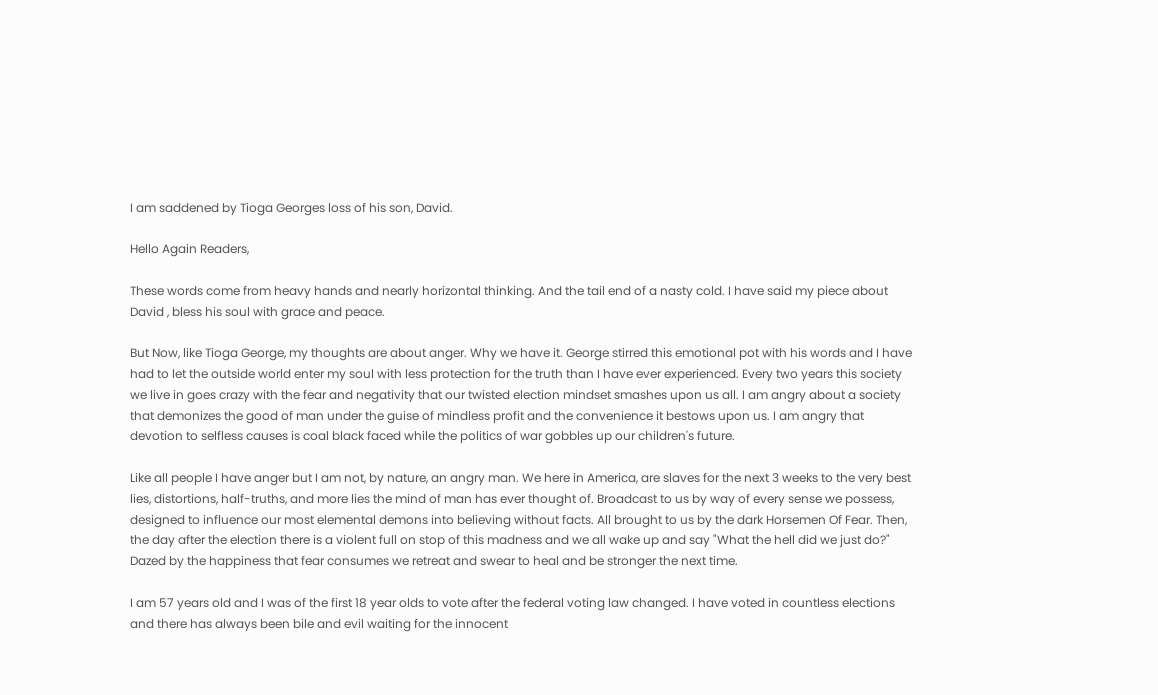I am saddened by Tioga Georges loss of his son, David.

Hello Again Readers,

These words come from heavy hands and nearly horizontal thinking. And the tail end of a nasty cold. I have said my piece about David , bless his soul with grace and peace.

But Now, like Tioga George, my thoughts are about anger. Why we have it. George stirred this emotional pot with his words and I have had to let the outside world enter my soul with less protection for the truth than I have ever experienced. Every two years this society we live in goes crazy with the fear and negativity that our twisted election mindset smashes upon us all. I am angry about a society that demonizes the good of man under the guise of mindless profit and the convenience it bestows upon us. I am angry that devotion to selfless causes is coal black faced while the politics of war gobbles up our children's future.

Like all people I have anger but I am not, by nature, an angry man. We here in America, are slaves for the next 3 weeks to the very best lies, distortions, half-truths, and more lies the mind of man has ever thought of. Broadcast to us by way of every sense we possess, designed to influence our most elemental demons into believing without facts. All brought to us by the dark Horsemen Of Fear. Then, the day after the election there is a violent full on stop of this madness and we all wake up and say "What the hell did we just do?" Dazed by the happiness that fear consumes we retreat and swear to heal and be stronger the next time.

I am 57 years old and I was of the first 18 year olds to vote after the federal voting law changed. I have voted in countless elections and there has always been bile and evil waiting for the innocent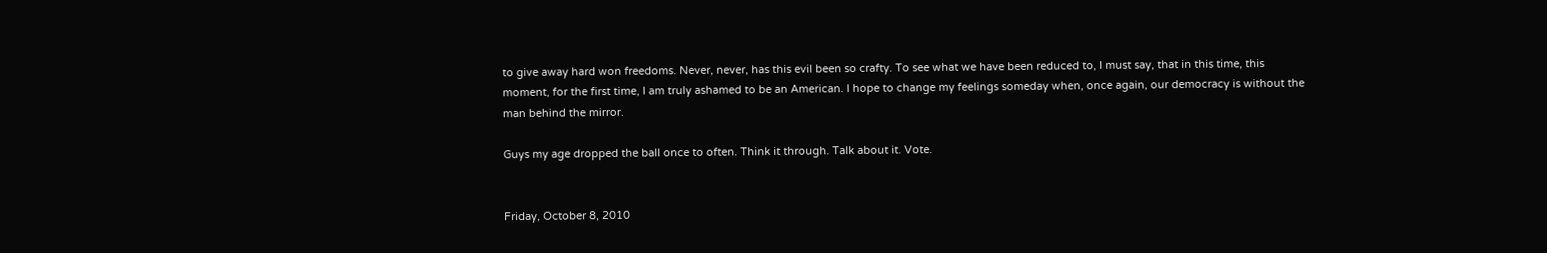to give away hard won freedoms. Never, never, has this evil been so crafty. To see what we have been reduced to, I must say, that in this time, this moment, for the first time, I am truly ashamed to be an American. I hope to change my feelings someday when, once again, our democracy is without the man behind the mirror.

Guys my age dropped the ball once to often. Think it through. Talk about it. Vote.


Friday, October 8, 2010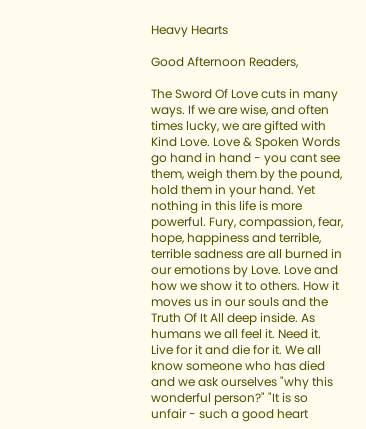Heavy Hearts

Good Afternoon Readers,

The Sword Of Love cuts in many ways. If we are wise, and often times lucky, we are gifted with Kind Love. Love & Spoken Words go hand in hand - you cant see them, weigh them by the pound, hold them in your hand. Yet nothing in this life is more powerful. Fury, compassion, fear, hope, happiness and terrible, terrible sadness are all burned in our emotions by Love. Love and how we show it to others. How it moves us in our souls and the Truth Of It All deep inside. As humans we all feel it. Need it. Live for it and die for it. We all know someone who has died and we ask ourselves "why this wonderful person?" "It is so unfair - such a good heart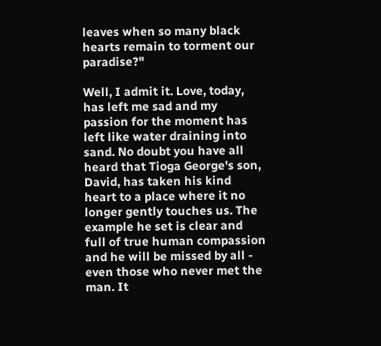leaves when so many black hearts remain to torment our paradise?"

Well, I admit it. Love, today, has left me sad and my passion for the moment has left like water draining into sand. No doubt you have all heard that Tioga George's son, David, has taken his kind heart to a place where it no longer gently touches us. The example he set is clear and full of true human compassion and he will be missed by all - even those who never met the man. It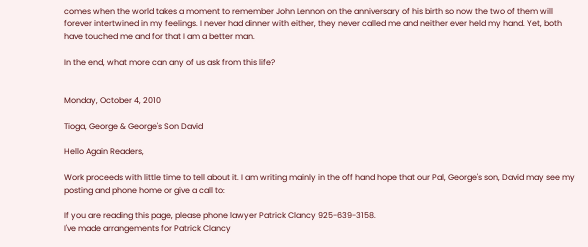comes when the world takes a moment to remember John Lennon on the anniversary of his birth so now the two of them will forever intertwined in my feelings. I never had dinner with either, they never called me and neither ever held my hand. Yet, both have touched me and for that I am a better man.

In the end, what more can any of us ask from this life?


Monday, October 4, 2010

Tioga, George & George's Son David

Hello Again Readers,

Work proceeds with little time to tell about it. I am writing mainly in the off hand hope that our Pal, George's son, David may see my posting and phone home or give a call to:

If you are reading this page, please phone lawyer Patrick Clancy 925-639-3158.
I've made arrangements for Patrick Clancy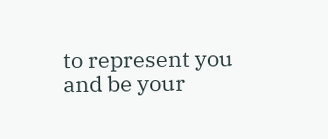to represent you and be your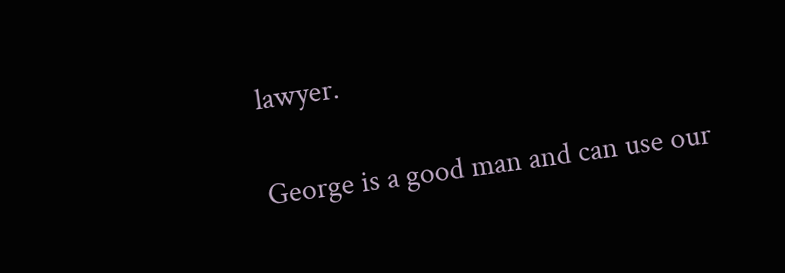lawyer.

George is a good man and can use our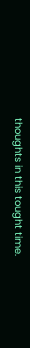thoughts in this tought time.